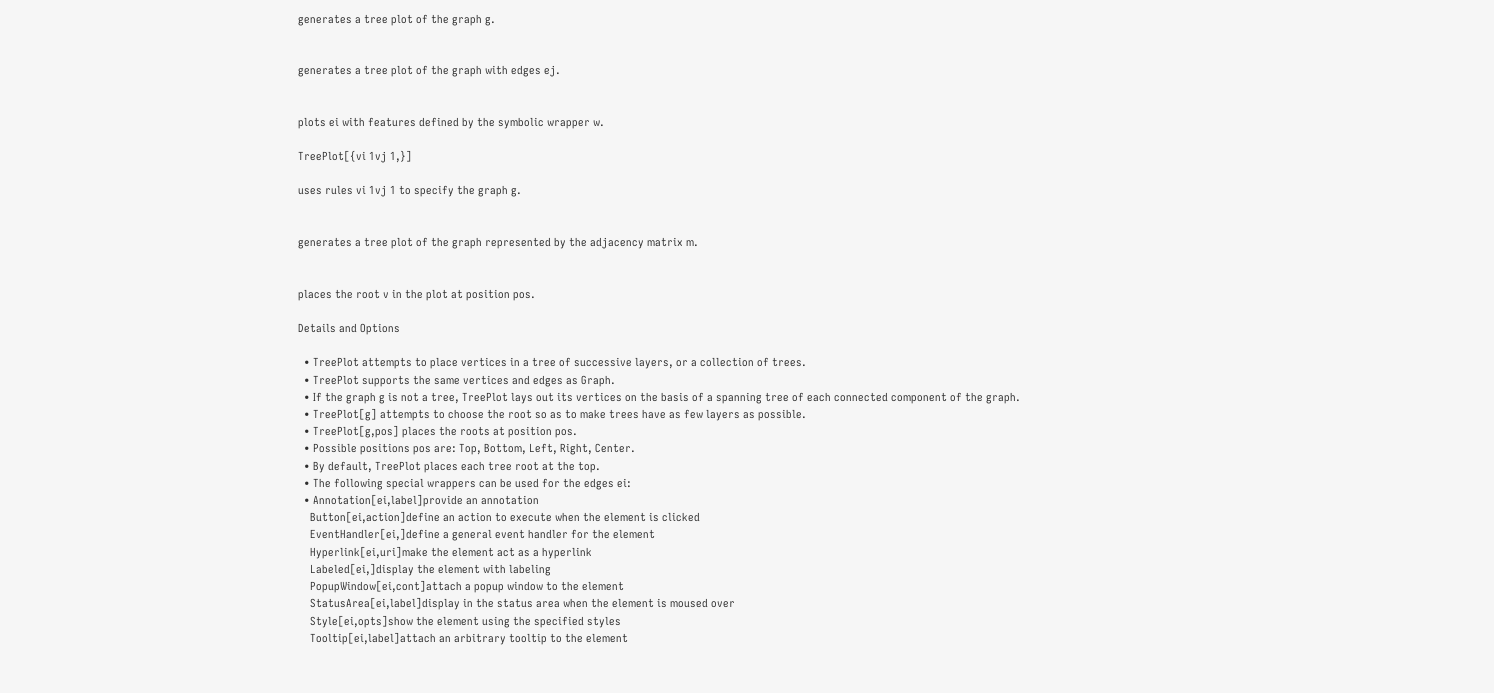generates a tree plot of the graph g.


generates a tree plot of the graph with edges ej.


plots ei with features defined by the symbolic wrapper w.

TreePlot[{vi 1vj 1,}]

uses rules vi 1vj 1 to specify the graph g.


generates a tree plot of the graph represented by the adjacency matrix m.


places the root v in the plot at position pos.

Details and Options

  • TreePlot attempts to place vertices in a tree of successive layers, or a collection of trees.
  • TreePlot supports the same vertices and edges as Graph.
  • If the graph g is not a tree, TreePlot lays out its vertices on the basis of a spanning tree of each connected component of the graph.
  • TreePlot[g] attempts to choose the root so as to make trees have as few layers as possible.
  • TreePlot[g,pos] places the roots at position pos.
  • Possible positions pos are: Top, Bottom, Left, Right, Center.
  • By default, TreePlot places each tree root at the top.
  • The following special wrappers can be used for the edges ei:
  • Annotation[ei,label]provide an annotation
    Button[ei,action]define an action to execute when the element is clicked
    EventHandler[ei,]define a general event handler for the element
    Hyperlink[ei,uri]make the element act as a hyperlink
    Labeled[ei,]display the element with labeling
    PopupWindow[ei,cont]attach a popup window to the element
    StatusArea[ei,label]display in the status area when the element is moused over
    Style[ei,opts]show the element using the specified styles
    Tooltip[ei,label]attach an arbitrary tooltip to the element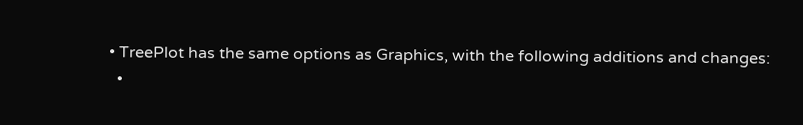• TreePlot has the same options as Graphics, with the following additions and changes:
  •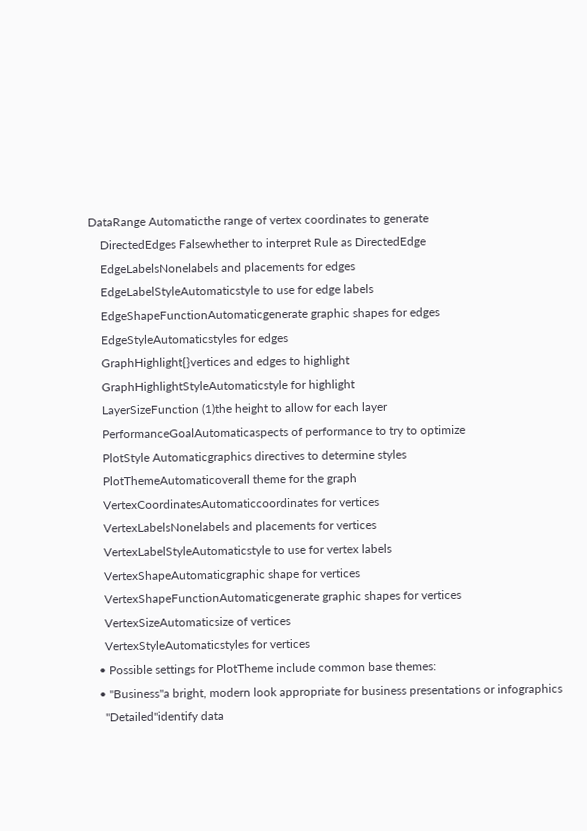DataRange Automaticthe range of vertex coordinates to generate
    DirectedEdges Falsewhether to interpret Rule as DirectedEdge
    EdgeLabelsNonelabels and placements for edges
    EdgeLabelStyleAutomaticstyle to use for edge labels
    EdgeShapeFunctionAutomaticgenerate graphic shapes for edges
    EdgeStyleAutomaticstyles for edges
    GraphHighlight{}vertices and edges to highlight
    GraphHighlightStyleAutomaticstyle for highlight
    LayerSizeFunction (1)the height to allow for each layer
    PerformanceGoalAutomaticaspects of performance to try to optimize
    PlotStyle Automaticgraphics directives to determine styles
    PlotThemeAutomaticoverall theme for the graph
    VertexCoordinatesAutomaticcoordinates for vertices
    VertexLabelsNonelabels and placements for vertices
    VertexLabelStyleAutomaticstyle to use for vertex labels
    VertexShapeAutomaticgraphic shape for vertices
    VertexShapeFunctionAutomaticgenerate graphic shapes for vertices
    VertexSizeAutomaticsize of vertices
    VertexStyleAutomaticstyles for vertices
  • Possible settings for PlotTheme include common base themes:
  • "Business"a bright, modern look appropriate for business presentations or infographics
    "Detailed"identify data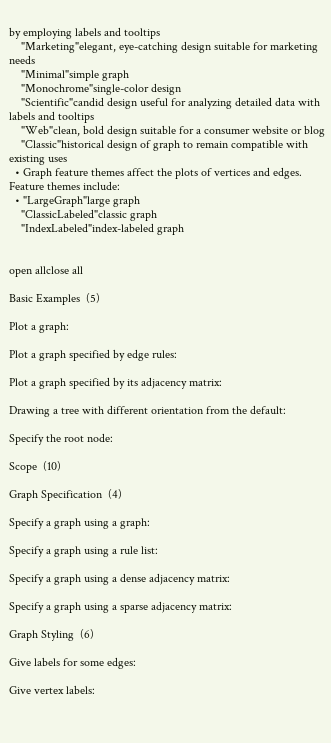by employing labels and tooltips
    "Marketing"elegant, eye-catching design suitable for marketing needs
    "Minimal"simple graph
    "Monochrome"single-color design
    "Scientific"candid design useful for analyzing detailed data with labels and tooltips
    "Web"clean, bold design suitable for a consumer website or blog
    "Classic"historical design of graph to remain compatible with existing uses
  • Graph feature themes affect the plots of vertices and edges. Feature themes include:
  • "LargeGraph"large graph
    "ClassicLabeled"classic graph
    "IndexLabeled"index-labeled graph


open allclose all

Basic Examples  (5)

Plot a graph:

Plot a graph specified by edge rules:

Plot a graph specified by its adjacency matrix:

Drawing a tree with different orientation from the default:

Specify the root node:

Scope  (10)

Graph Specification  (4)

Specify a graph using a graph:

Specify a graph using a rule list:

Specify a graph using a dense adjacency matrix:

Specify a graph using a sparse adjacency matrix:

Graph Styling  (6)

Give labels for some edges:

Give vertex labels: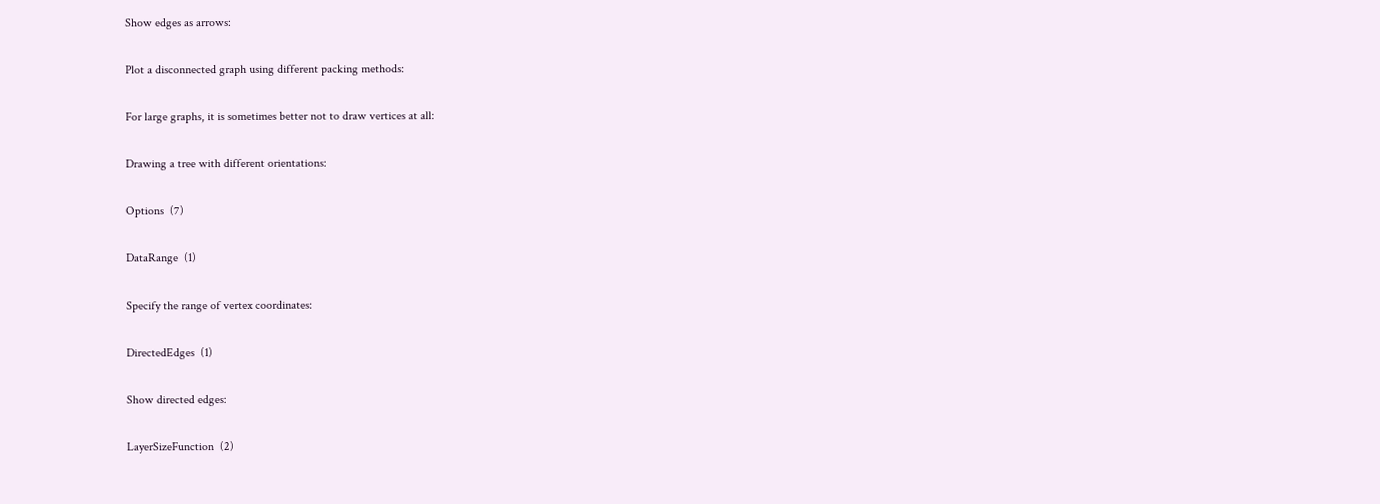Show edges as arrows:

Plot a disconnected graph using different packing methods:

For large graphs, it is sometimes better not to draw vertices at all:

Drawing a tree with different orientations:

Options  (7)

DataRange  (1)

Specify the range of vertex coordinates:

DirectedEdges  (1)

Show directed edges:

LayerSizeFunction  (2)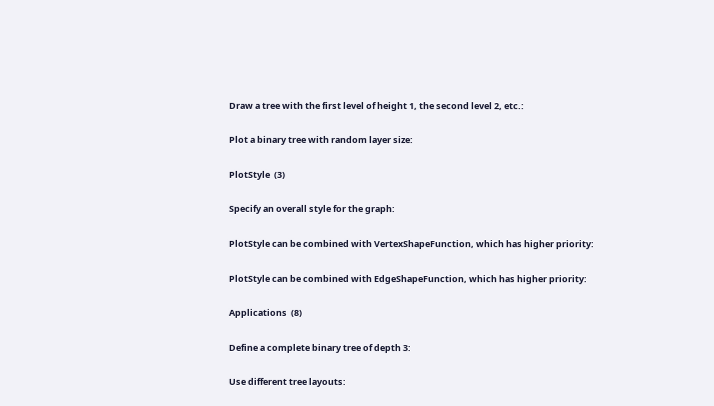Draw a tree with the first level of height 1, the second level 2, etc.:

Plot a binary tree with random layer size:

PlotStyle  (3)

Specify an overall style for the graph:

PlotStyle can be combined with VertexShapeFunction, which has higher priority:

PlotStyle can be combined with EdgeShapeFunction, which has higher priority:

Applications  (8)

Define a complete binary tree of depth 3:

Use different tree layouts: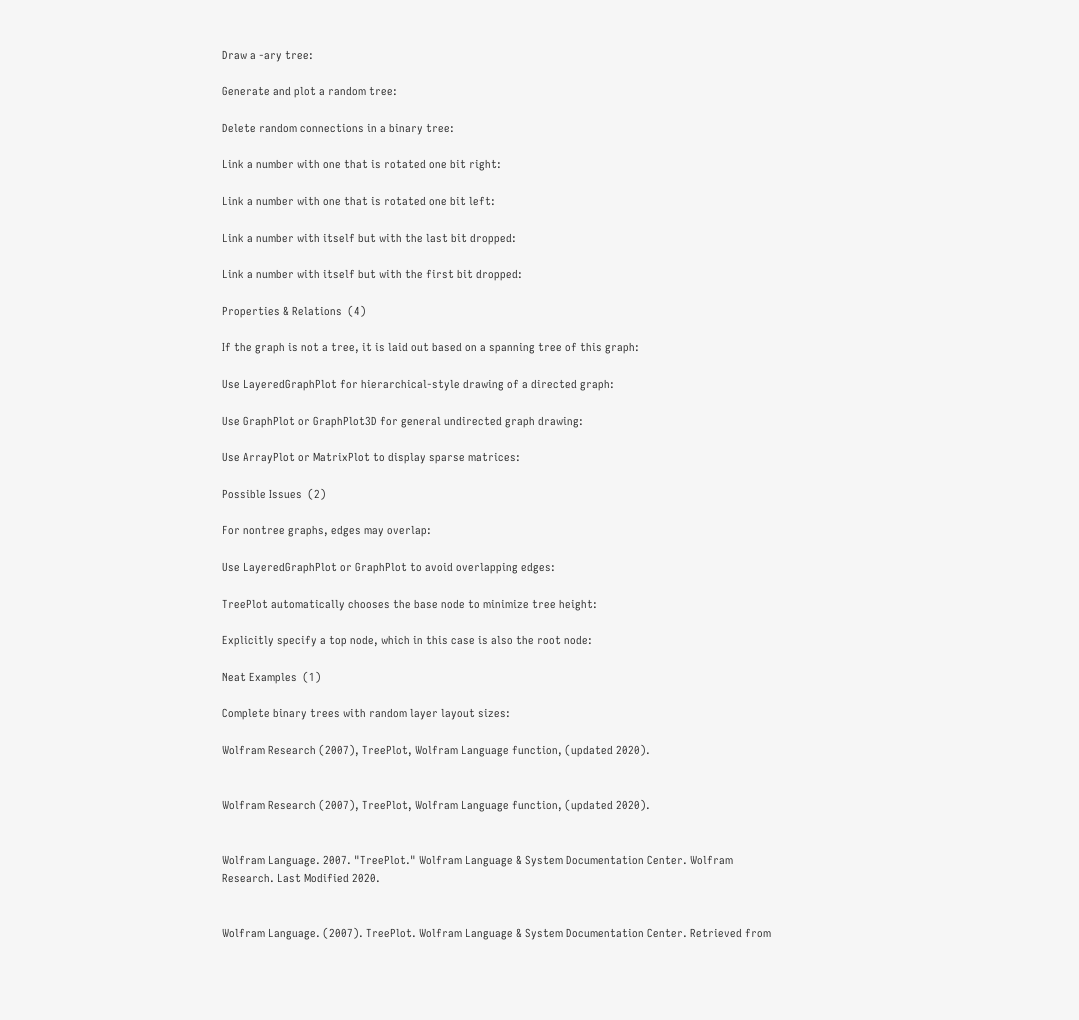Draw a -ary tree:

Generate and plot a random tree:

Delete random connections in a binary tree:

Link a number with one that is rotated one bit right:

Link a number with one that is rotated one bit left:

Link a number with itself but with the last bit dropped:

Link a number with itself but with the first bit dropped:

Properties & Relations  (4)

If the graph is not a tree, it is laid out based on a spanning tree of this graph:

Use LayeredGraphPlot for hierarchical-style drawing of a directed graph:

Use GraphPlot or GraphPlot3D for general undirected graph drawing:

Use ArrayPlot or MatrixPlot to display sparse matrices:

Possible Issues  (2)

For nontree graphs, edges may overlap:

Use LayeredGraphPlot or GraphPlot to avoid overlapping edges:

TreePlot automatically chooses the base node to minimize tree height:

Explicitly specify a top node, which in this case is also the root node:

Neat Examples  (1)

Complete binary trees with random layer layout sizes:

Wolfram Research (2007), TreePlot, Wolfram Language function, (updated 2020).


Wolfram Research (2007), TreePlot, Wolfram Language function, (updated 2020).


Wolfram Language. 2007. "TreePlot." Wolfram Language & System Documentation Center. Wolfram Research. Last Modified 2020.


Wolfram Language. (2007). TreePlot. Wolfram Language & System Documentation Center. Retrieved from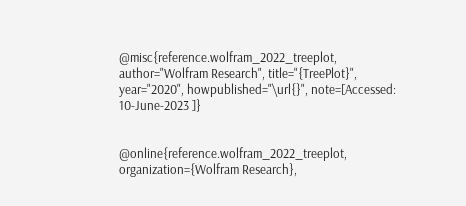@misc{reference.wolfram_2022_treeplot, author="Wolfram Research", title="{TreePlot}", year="2020", howpublished="\url{}", note=[Accessed: 10-June-2023 ]}


@online{reference.wolfram_2022_treeplot, organization={Wolfram Research},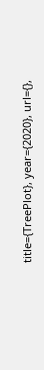title={TreePlot}, year={2020}, url={},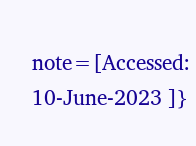note=[Accessed: 10-June-2023 ]}